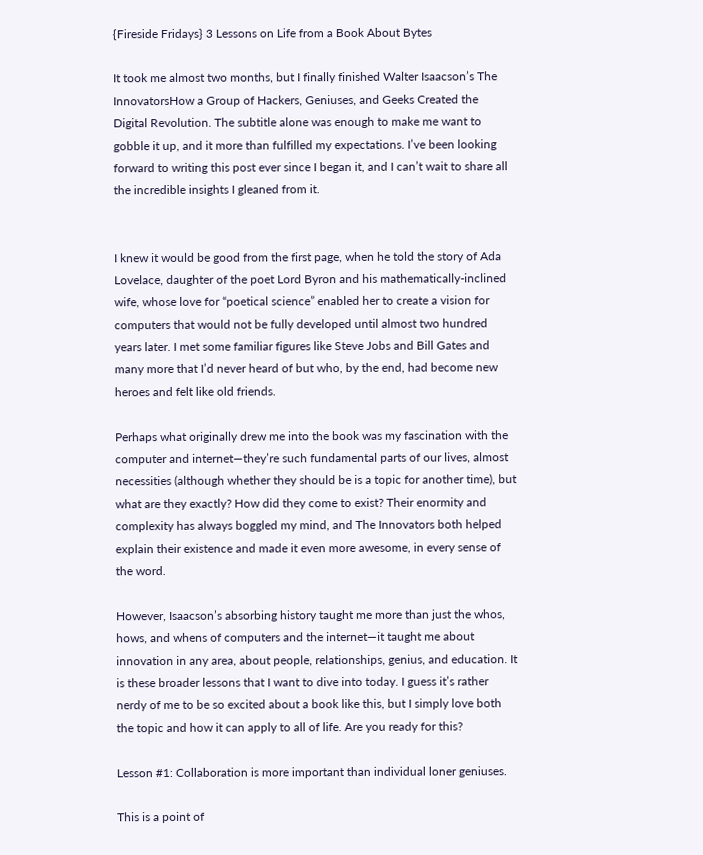{Fireside Fridays} 3 Lessons on Life from a Book About Bytes

It took me almost two months, but I finally finished Walter Isaacson’s The InnovatorsHow a Group of Hackers, Geniuses, and Geeks Created the Digital Revolution. The subtitle alone was enough to make me want to gobble it up, and it more than fulfilled my expectations. I’ve been looking forward to writing this post ever since I began it, and I can’t wait to share all the incredible insights I gleaned from it.


I knew it would be good from the first page, when he told the story of Ada Lovelace, daughter of the poet Lord Byron and his mathematically-inclined wife, whose love for “poetical science” enabled her to create a vision for computers that would not be fully developed until almost two hundred years later. I met some familiar figures like Steve Jobs and Bill Gates and many more that I’d never heard of but who, by the end, had become new heroes and felt like old friends.

Perhaps what originally drew me into the book was my fascination with the computer and internet—they’re such fundamental parts of our lives, almost necessities (although whether they should be is a topic for another time), but what are they exactly? How did they come to exist? Their enormity and complexity has always boggled my mind, and The Innovators both helped explain their existence and made it even more awesome, in every sense of the word.

However, Isaacson’s absorbing history taught me more than just the whos, hows, and whens of computers and the internet—it taught me about innovation in any area, about people, relationships, genius, and education. It is these broader lessons that I want to dive into today. I guess it’s rather nerdy of me to be so excited about a book like this, but I simply love both the topic and how it can apply to all of life. Are you ready for this?

Lesson #1: Collaboration is more important than individual loner geniuses.

This is a point of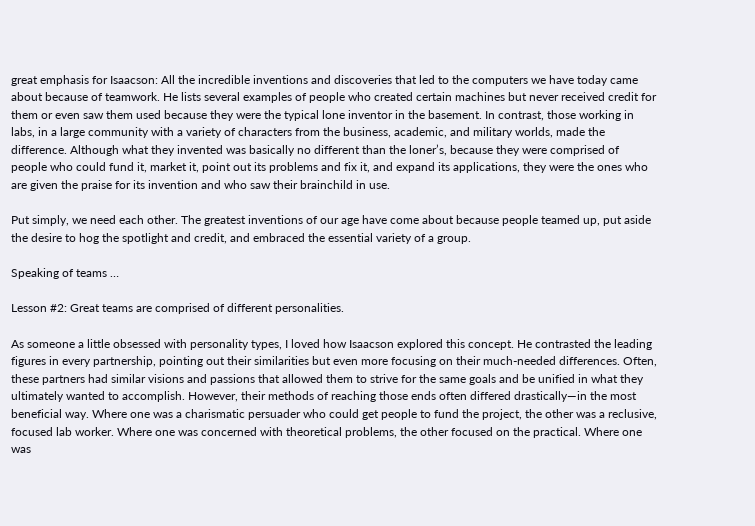great emphasis for Isaacson: All the incredible inventions and discoveries that led to the computers we have today came about because of teamwork. He lists several examples of people who created certain machines but never received credit for them or even saw them used because they were the typical lone inventor in the basement. In contrast, those working in labs, in a large community with a variety of characters from the business, academic, and military worlds, made the difference. Although what they invented was basically no different than the loner’s, because they were comprised of people who could fund it, market it, point out its problems and fix it, and expand its applications, they were the ones who are given the praise for its invention and who saw their brainchild in use.

Put simply, we need each other. The greatest inventions of our age have come about because people teamed up, put aside the desire to hog the spotlight and credit, and embraced the essential variety of a group.

Speaking of teams …

Lesson #2: Great teams are comprised of different personalities.

As someone a little obsessed with personality types, I loved how Isaacson explored this concept. He contrasted the leading figures in every partnership, pointing out their similarities but even more focusing on their much-needed differences. Often, these partners had similar visions and passions that allowed them to strive for the same goals and be unified in what they ultimately wanted to accomplish. However, their methods of reaching those ends often differed drastically—in the most beneficial way. Where one was a charismatic persuader who could get people to fund the project, the other was a reclusive, focused lab worker. Where one was concerned with theoretical problems, the other focused on the practical. Where one was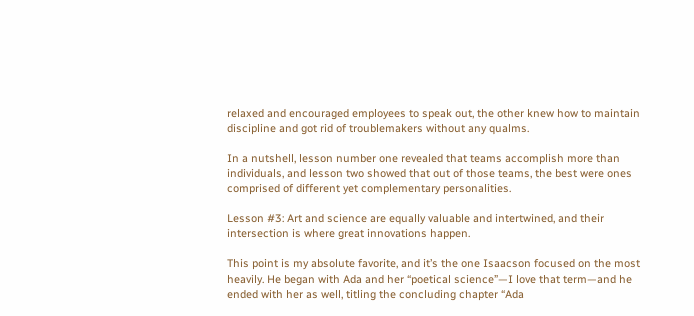relaxed and encouraged employees to speak out, the other knew how to maintain discipline and got rid of troublemakers without any qualms.

In a nutshell, lesson number one revealed that teams accomplish more than individuals, and lesson two showed that out of those teams, the best were ones comprised of different yet complementary personalities.

Lesson #3: Art and science are equally valuable and intertwined, and their intersection is where great innovations happen.

This point is my absolute favorite, and it’s the one Isaacson focused on the most heavily. He began with Ada and her “poetical science”—I love that term—and he ended with her as well, titling the concluding chapter “Ada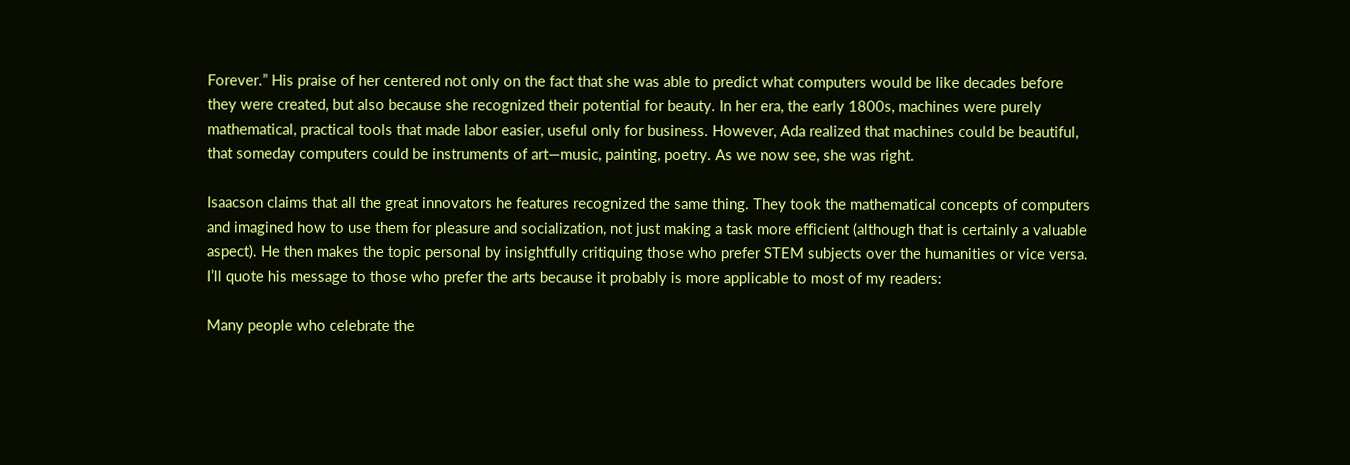Forever.” His praise of her centered not only on the fact that she was able to predict what computers would be like decades before they were created, but also because she recognized their potential for beauty. In her era, the early 1800s, machines were purely mathematical, practical tools that made labor easier, useful only for business. However, Ada realized that machines could be beautiful, that someday computers could be instruments of art—music, painting, poetry. As we now see, she was right.

Isaacson claims that all the great innovators he features recognized the same thing. They took the mathematical concepts of computers and imagined how to use them for pleasure and socialization, not just making a task more efficient (although that is certainly a valuable aspect). He then makes the topic personal by insightfully critiquing those who prefer STEM subjects over the humanities or vice versa. I’ll quote his message to those who prefer the arts because it probably is more applicable to most of my readers:

Many people who celebrate the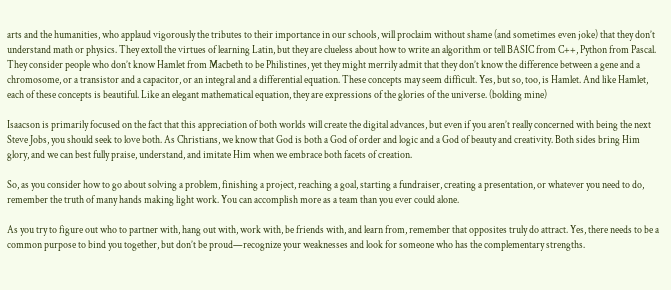arts and the humanities, who applaud vigorously the tributes to their importance in our schools, will proclaim without shame (and sometimes even joke) that they don’t understand math or physics. They extoll the virtues of learning Latin, but they are clueless about how to write an algorithm or tell BASIC from C++, Python from Pascal. They consider people who don’t know Hamlet from Macbeth to be Philistines, yet they might merrily admit that they don’t know the difference between a gene and a chromosome, or a transistor and a capacitor, or an integral and a differential equation. These concepts may seem difficult. Yes, but so, too, is Hamlet. And like Hamlet, each of these concepts is beautiful. Like an elegant mathematical equation, they are expressions of the glories of the universe. (bolding mine)

Isaacson is primarily focused on the fact that this appreciation of both worlds will create the digital advances, but even if you aren’t really concerned with being the next Steve Jobs, you should seek to love both. As Christians, we know that God is both a God of order and logic and a God of beauty and creativity. Both sides bring Him glory, and we can best fully praise, understand, and imitate Him when we embrace both facets of creation.

So, as you consider how to go about solving a problem, finishing a project, reaching a goal, starting a fundraiser, creating a presentation, or whatever you need to do, remember the truth of many hands making light work. You can accomplish more as a team than you ever could alone.

As you try to figure out who to partner with, hang out with, work with, be friends with, and learn from, remember that opposites truly do attract. Yes, there needs to be a common purpose to bind you together, but don’t be proud—recognize your weaknesses and look for someone who has the complementary strengths.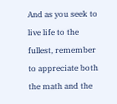And as you seek to live life to the fullest, remember to appreciate both the math and the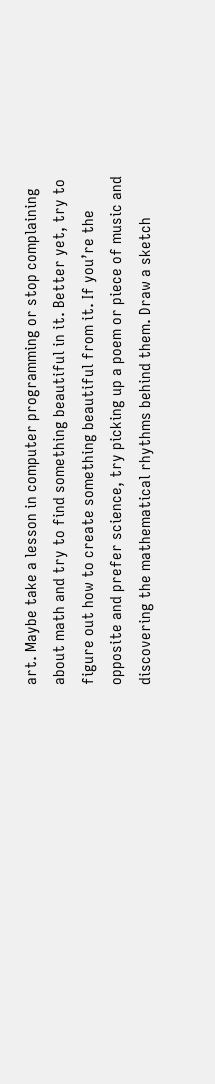art. Maybe take a lesson in computer programming or stop complaining about math and try to find something beautiful in it. Better yet, try to figure out how to create something beautiful from it. If you’re the opposite and prefer science, try picking up a poem or piece of music and discovering the mathematical rhythms behind them. Draw a sketch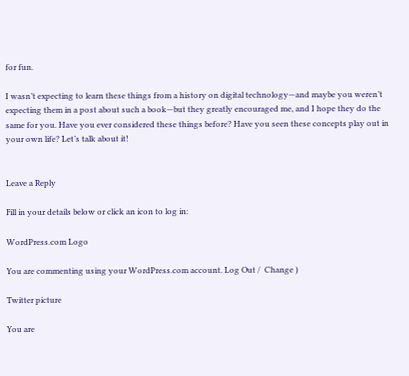for fun.

I wasn’t expecting to learn these things from a history on digital technology—and maybe you weren’t expecting them in a post about such a book—but they greatly encouraged me, and I hope they do the same for you. Have you ever considered these things before? Have you seen these concepts play out in your own life? Let’s talk about it!


Leave a Reply

Fill in your details below or click an icon to log in:

WordPress.com Logo

You are commenting using your WordPress.com account. Log Out /  Change )

Twitter picture

You are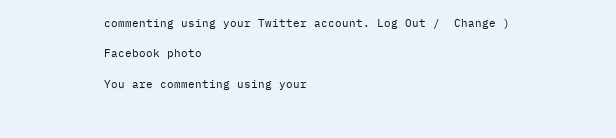commenting using your Twitter account. Log Out /  Change )

Facebook photo

You are commenting using your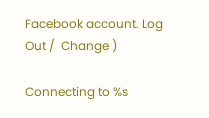Facebook account. Log Out /  Change )

Connecting to %s